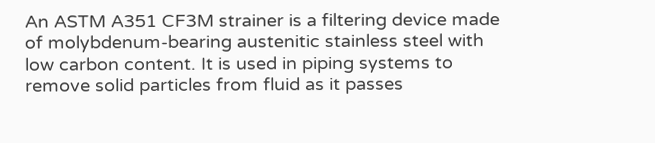An ASTM A351 CF3M strainer is a filtering device made of molybdenum-bearing austenitic stainless steel with low carbon content. It is used in piping systems to remove solid particles from fluid as it passes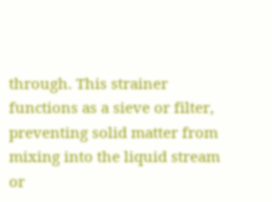through. This strainer functions as a sieve or filter, preventing solid matter from mixing into the liquid stream or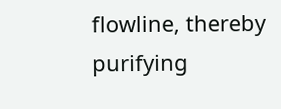flowline, thereby purifying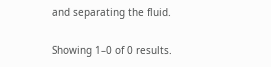and separating the fluid.

Showing 1–0 of 0 results.